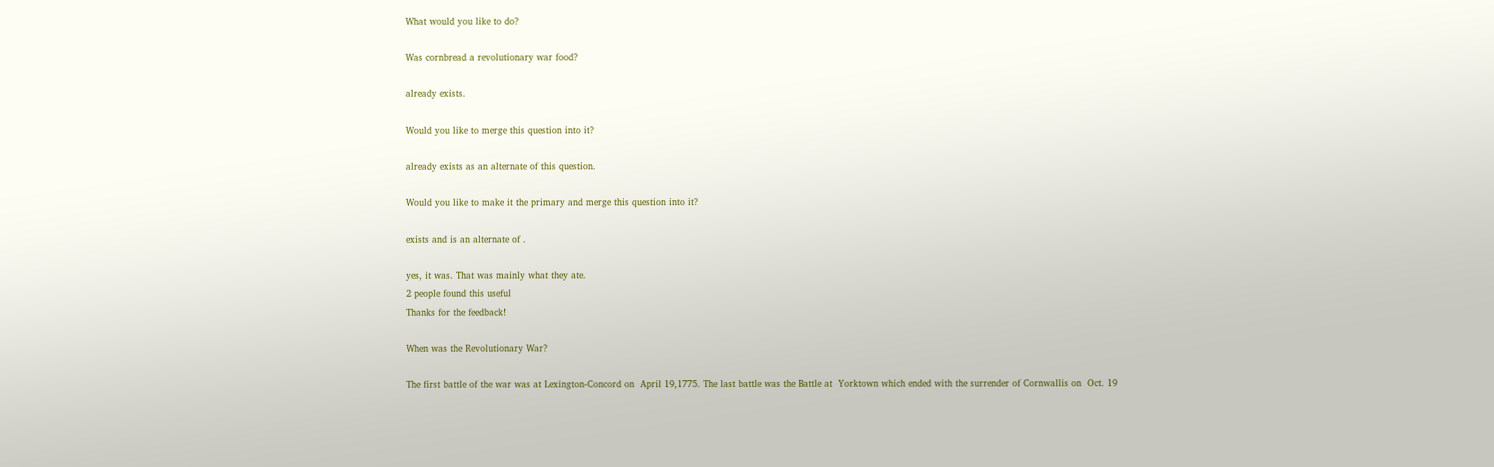What would you like to do?

Was cornbread a revolutionary war food?

already exists.

Would you like to merge this question into it?

already exists as an alternate of this question.

Would you like to make it the primary and merge this question into it?

exists and is an alternate of .

yes, it was. That was mainly what they ate.
2 people found this useful
Thanks for the feedback!

When was the Revolutionary War?

The first battle of the war was at Lexington-Concord on  April 19,1775. The last battle was the Battle at  Yorktown which ended with the surrender of Cornwallis on  Oct. 19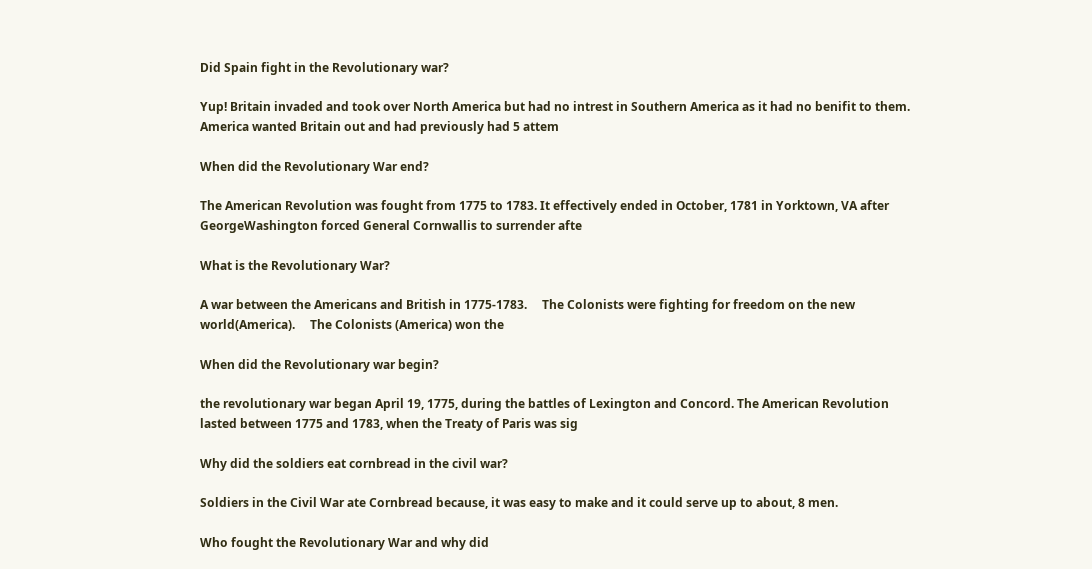Did Spain fight in the Revolutionary war?

Yup! Britain invaded and took over North America but had no intrest in Southern America as it had no benifit to them. America wanted Britain out and had previously had 5 attem

When did the Revolutionary War end?

The American Revolution was fought from 1775 to 1783. It effectively ended in October, 1781 in Yorktown, VA after GeorgeWashington forced General Cornwallis to surrender afte

What is the Revolutionary War?

A war between the Americans and British in 1775-1783.     The Colonists were fighting for freedom on the new world(America).     The Colonists (America) won the

When did the Revolutionary war begin?

the revolutionary war began April 19, 1775, during the battles of Lexington and Concord. The American Revolution lasted between 1775 and 1783, when the Treaty of Paris was sig

Why did the soldiers eat cornbread in the civil war?

Soldiers in the Civil War ate Cornbread because, it was easy to make and it could serve up to about, 8 men.

Who fought the Revolutionary War and why did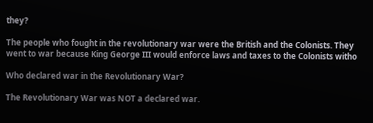they?

The people who fought in the revolutionary war were the British and the Colonists. They went to war because King George III would enforce laws and taxes to the Colonists witho

Who declared war in the Revolutionary War?

The Revolutionary War was NOT a declared war.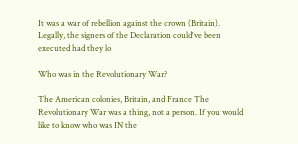It was a war of rebellion against the crown (Britain). Legally, the signers of the Declaration could've been executed had they lo

Who was in the Revolutionary War?

The American colonies, Britain, and France The Revolutionary War was a thing, not a person. If you would like to know who was IN the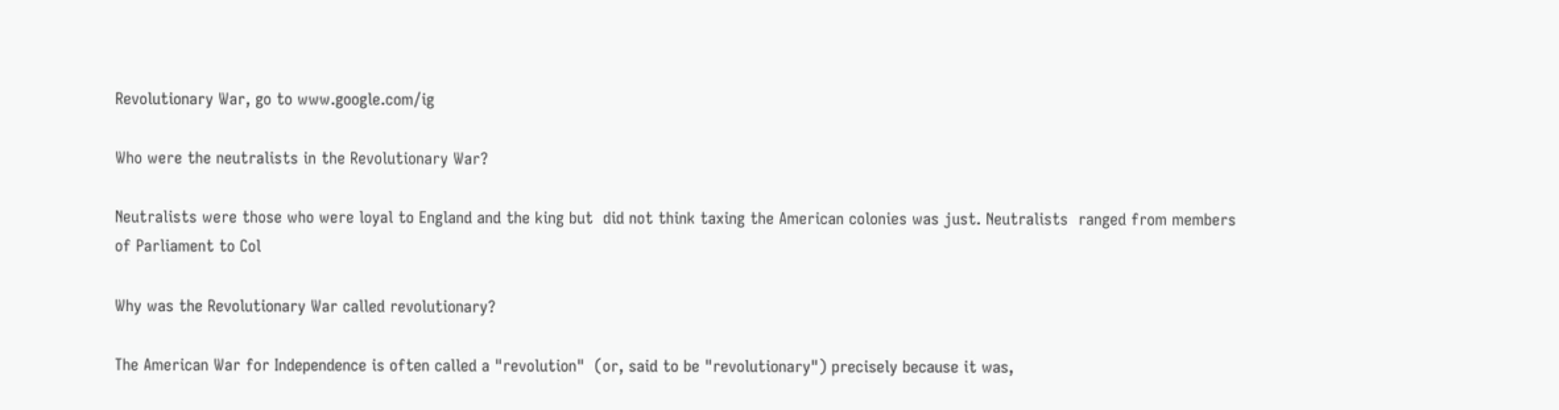Revolutionary War, go to www.google.com/ig

Who were the neutralists in the Revolutionary War?

Neutralists were those who were loyal to England and the king but  did not think taxing the American colonies was just. Neutralists  ranged from members of Parliament to Col

Why was the Revolutionary War called revolutionary?

The American War for Independence is often called a "revolution"  (or, said to be "revolutionary") precisely because it was,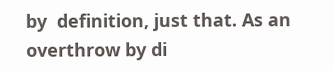by  definition, just that. As an overthrow by di